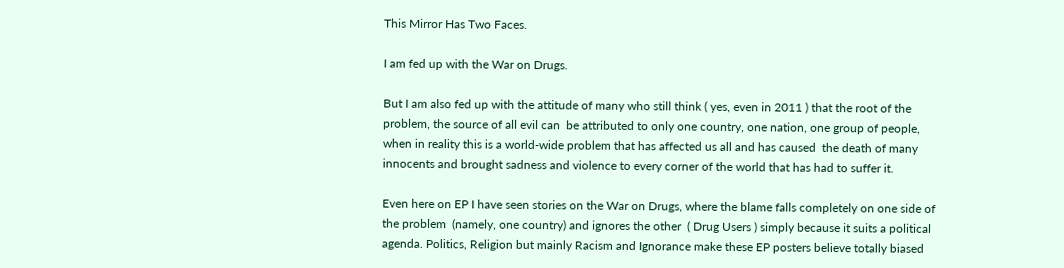This Mirror Has Two Faces.

I am fed up with the War on Drugs.

But I am also fed up with the attitude of many who still think ( yes, even in 2011 ) that the root of the problem, the source of all evil can  be attributed to only one country, one nation, one group of people, when in reality this is a world-wide problem that has affected us all and has caused  the death of many innocents and brought sadness and violence to every corner of the world that has had to suffer it.

Even here on EP I have seen stories on the War on Drugs, where the blame falls completely on one side of the problem  (namely, one country) and ignores the other  ( Drug Users ) simply because it suits a political agenda. Politics, Religion but mainly Racism and Ignorance make these EP posters believe totally biased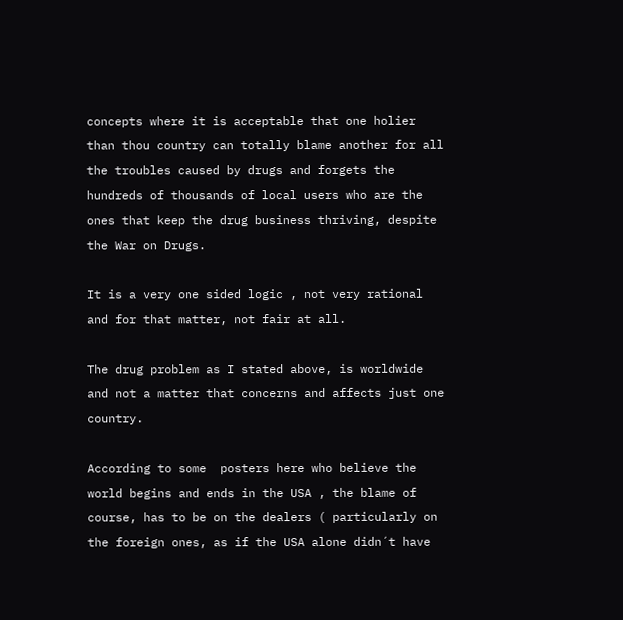concepts where it is acceptable that one holier than thou country can totally blame another for all the troubles caused by drugs and forgets the hundreds of thousands of local users who are the ones that keep the drug business thriving, despite the War on Drugs.

It is a very one sided logic , not very rational and for that matter, not fair at all.

The drug problem as I stated above, is worldwide and not a matter that concerns and affects just one country.

According to some  posters here who believe the world begins and ends in the USA , the blame of course, has to be on the dealers ( particularly on the foreign ones, as if the USA alone didn´t have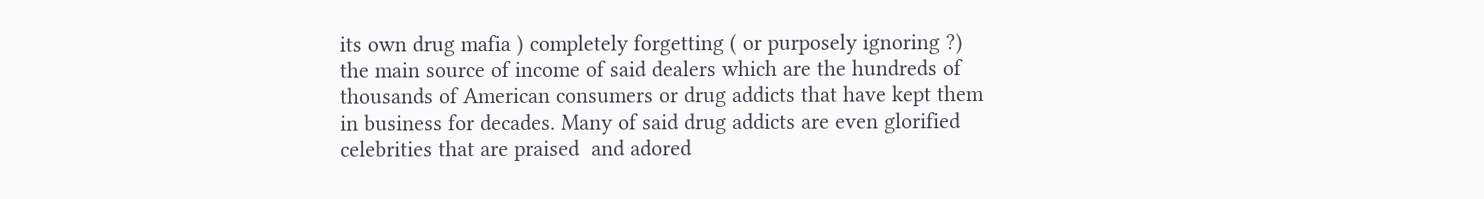its own drug mafia ) completely forgetting ( or purposely ignoring ?)  the main source of income of said dealers which are the hundreds of thousands of American consumers or drug addicts that have kept them in business for decades. Many of said drug addicts are even glorified celebrities that are praised  and adored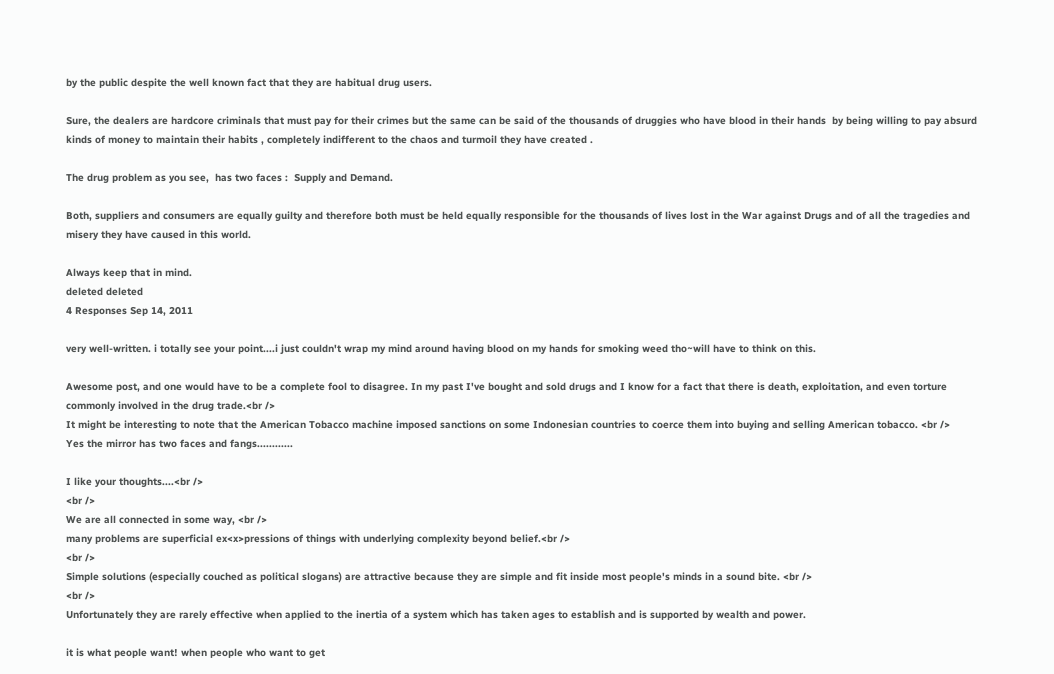by the public despite the well known fact that they are habitual drug users.

Sure, the dealers are hardcore criminals that must pay for their crimes but the same can be said of the thousands of druggies who have blood in their hands  by being willing to pay absurd kinds of money to maintain their habits , completely indifferent to the chaos and turmoil they have created .

The drug problem as you see,  has two faces :  Supply and Demand.

Both, suppliers and consumers are equally guilty and therefore both must be held equally responsible for the thousands of lives lost in the War against Drugs and of all the tragedies and misery they have caused in this world.

Always keep that in mind.
deleted deleted
4 Responses Sep 14, 2011

very well-written. i totally see your point....i just couldn't wrap my mind around having blood on my hands for smoking weed tho~will have to think on this.

Awesome post, and one would have to be a complete fool to disagree. In my past I've bought and sold drugs and I know for a fact that there is death, exploitation, and even torture commonly involved in the drug trade.<br />
It might be interesting to note that the American Tobacco machine imposed sanctions on some Indonesian countries to coerce them into buying and selling American tobacco. <br />
Yes the mirror has two faces and fangs............

I like your thoughts....<br />
<br />
We are all connected in some way, <br />
many problems are superficial ex<x>pressions of things with underlying complexity beyond belief.<br />
<br />
Simple solutions (especially couched as political slogans) are attractive because they are simple and fit inside most people's minds in a sound bite. <br />
<br />
Unfortunately they are rarely effective when applied to the inertia of a system which has taken ages to establish and is supported by wealth and power.

it is what people want! when people who want to get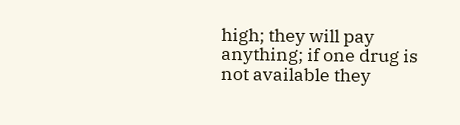high; they will pay anything; if one drug is not available they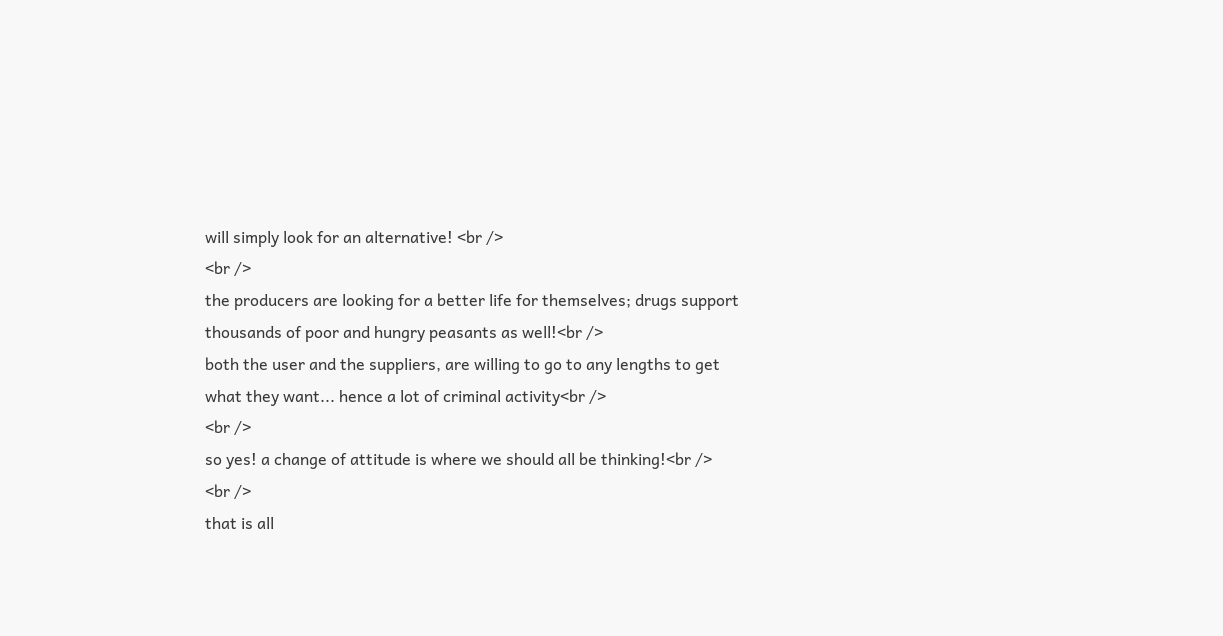will simply look for an alternative! <br />
<br />
the producers are looking for a better life for themselves; drugs support thousands of poor and hungry peasants as well!<br />
both the user and the suppliers, are willing to go to any lengths to get what they want... hence a lot of criminal activity<br />
<br />
so yes! a change of attitude is where we should all be thinking!<br />
<br />
that is all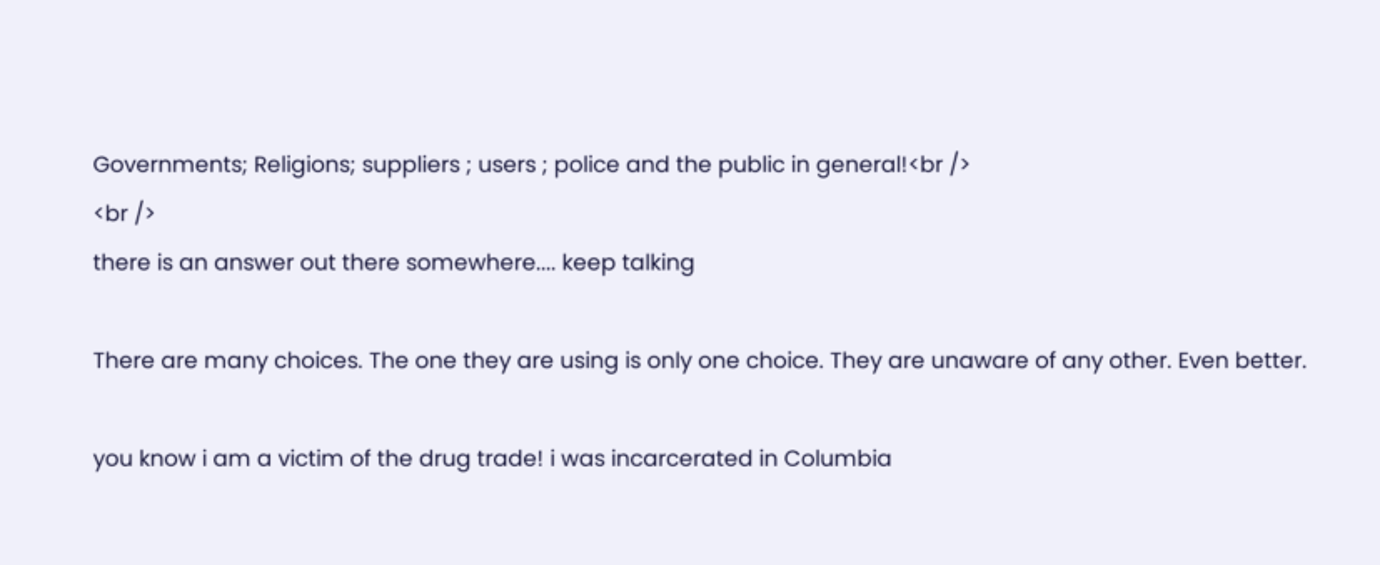Governments; Religions; suppliers ; users ; police and the public in general!<br />
<br />
there is an answer out there somewhere.... keep talking

There are many choices. The one they are using is only one choice. They are unaware of any other. Even better.

you know i am a victim of the drug trade! i was incarcerated in Columbia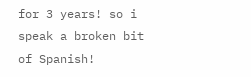for 3 years! so i speak a broken bit of Spanish!